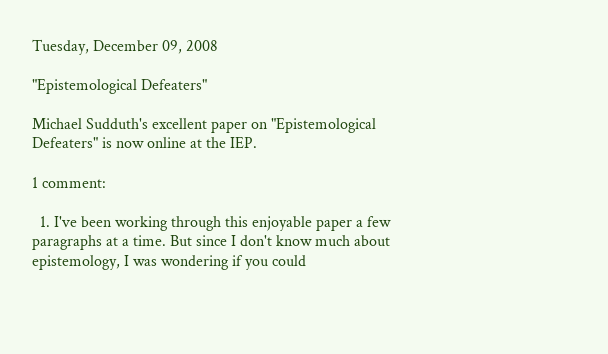Tuesday, December 09, 2008

"Epistemological Defeaters"

Michael Sudduth's excellent paper on "Epistemological Defeaters" is now online at the IEP.

1 comment:

  1. I've been working through this enjoyable paper a few paragraphs at a time. But since I don't know much about epistemology, I was wondering if you could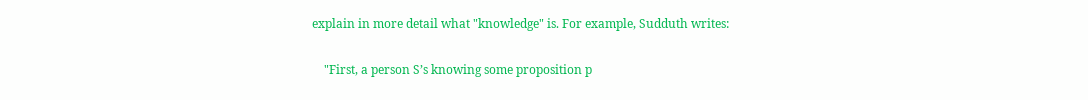explain in more detail what "knowledge" is. For example, Sudduth writes:

    "First, a person S’s knowing some proposition p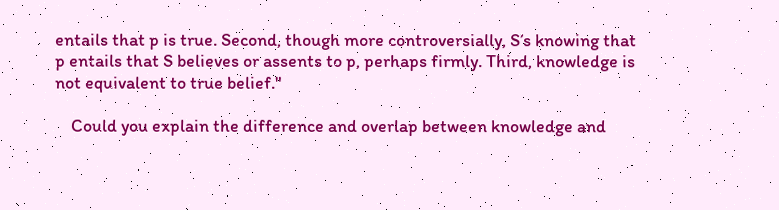entails that p is true. Second, though more controversially, S’s knowing that p entails that S believes or assents to p, perhaps firmly. Third, knowledge is not equivalent to true belief."

    Could you explain the difference and overlap between knowledge and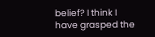belief? I think I have grasped the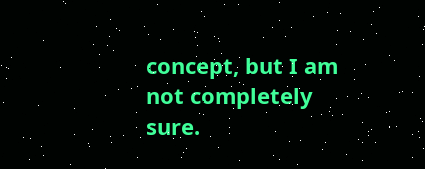concept, but I am not completely sure.